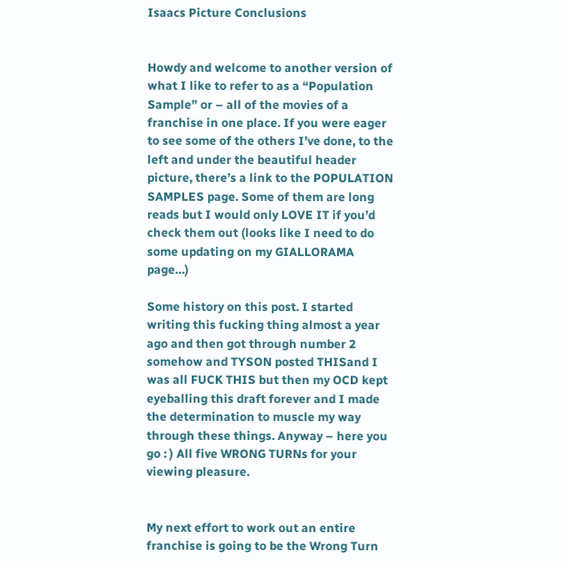Isaacs Picture Conclusions


Howdy and welcome to another version of what I like to refer to as a “Population Sample” or – all of the movies of a franchise in one place. If you were eager to see some of the others I’ve done, to the left and under the beautiful header picture, there’s a link to the POPULATION SAMPLES page. Some of them are long reads but I would only LOVE IT if you’d check them out (looks like I need to do some updating on my GIALLORAMA page…)

Some history on this post. I started writing this fucking thing almost a year ago and then got through number 2 somehow and TYSON posted THISand I was all FUCK THIS but then my OCD kept eyeballing this draft forever and I made the determination to muscle my way through these things. Anyway – here you go : ) All five WRONG TURNs for your viewing pleasure.


My next effort to work out an entire franchise is going to be the Wrong Turn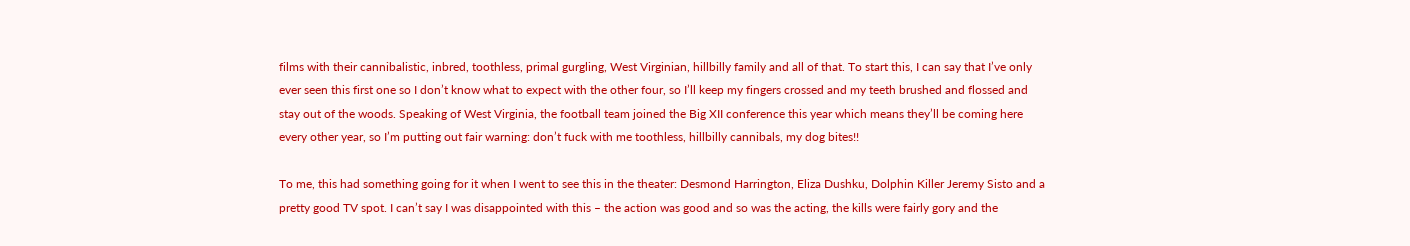films with their cannibalistic, inbred, toothless, primal gurgling, West Virginian, hillbilly family and all of that. To start this, I can say that I’ve only ever seen this first one so I don’t know what to expect with the other four, so I’ll keep my fingers crossed and my teeth brushed and flossed and stay out of the woods. Speaking of West Virginia, the football team joined the Big XII conference this year which means they’ll be coming here every other year, so I’m putting out fair warning: don’t fuck with me toothless, hillbilly cannibals, my dog bites!!

To me, this had something going for it when I went to see this in the theater: Desmond Harrington, Eliza Dushku, Dolphin Killer Jeremy Sisto and a pretty good TV spot. I can’t say I was disappointed with this – the action was good and so was the acting, the kills were fairly gory and the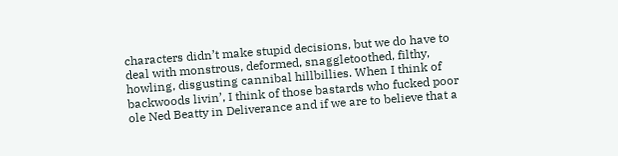characters didn’t make stupid decisions, but we do have to deal with monstrous, deformed, snaggletoothed, filthy, howling, disgusting cannibal hillbillies. When I think of backwoods livin’, I think of those bastards who fucked poor ole Ned Beatty in Deliverance and if we are to believe that a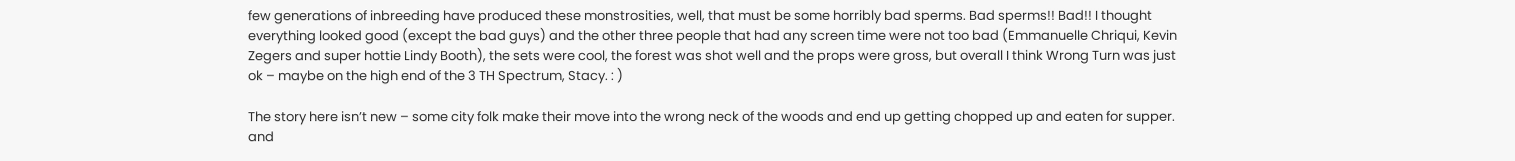few generations of inbreeding have produced these monstrosities, well, that must be some horribly bad sperms. Bad sperms!! Bad!! I thought everything looked good (except the bad guys) and the other three people that had any screen time were not too bad (Emmanuelle Chriqui, Kevin Zegers and super hottie Lindy Booth), the sets were cool, the forest was shot well and the props were gross, but overall I think Wrong Turn was just ok – maybe on the high end of the 3 TH Spectrum, Stacy. : )

The story here isn’t new – some city folk make their move into the wrong neck of the woods and end up getting chopped up and eaten for supper. and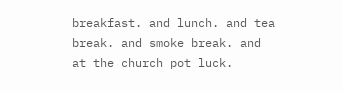breakfast. and lunch. and tea break. and smoke break. and at the church pot luck.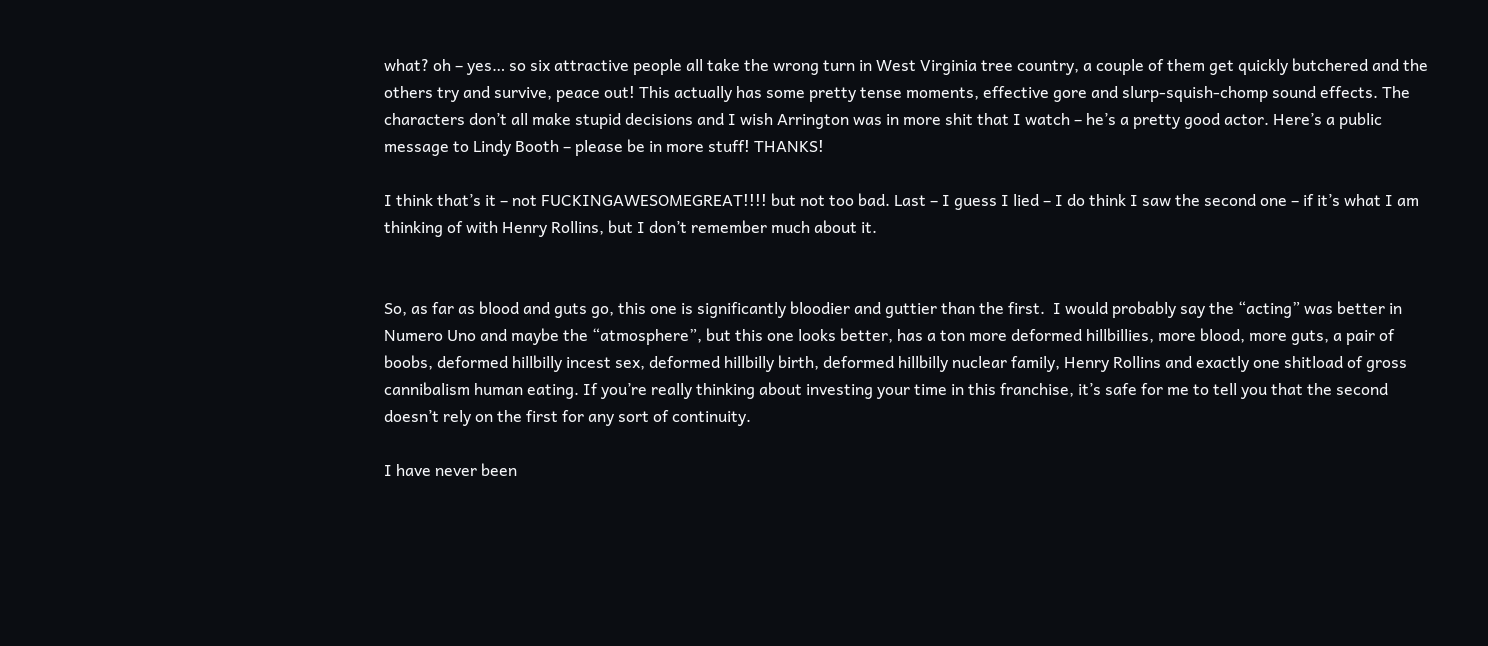what? oh – yes… so six attractive people all take the wrong turn in West Virginia tree country, a couple of them get quickly butchered and the others try and survive, peace out! This actually has some pretty tense moments, effective gore and slurp-squish-chomp sound effects. The characters don’t all make stupid decisions and I wish Arrington was in more shit that I watch – he’s a pretty good actor. Here’s a public message to Lindy Booth – please be in more stuff! THANKS!

I think that’s it – not FUCKINGAWESOMEGREAT!!!! but not too bad. Last – I guess I lied – I do think I saw the second one – if it’s what I am thinking of with Henry Rollins, but I don’t remember much about it.


So, as far as blood and guts go, this one is significantly bloodier and guttier than the first.  I would probably say the “acting” was better in Numero Uno and maybe the “atmosphere”, but this one looks better, has a ton more deformed hillbillies, more blood, more guts, a pair of boobs, deformed hillbilly incest sex, deformed hillbilly birth, deformed hillbilly nuclear family, Henry Rollins and exactly one shitload of gross cannibalism human eating. If you’re really thinking about investing your time in this franchise, it’s safe for me to tell you that the second doesn’t rely on the first for any sort of continuity.

I have never been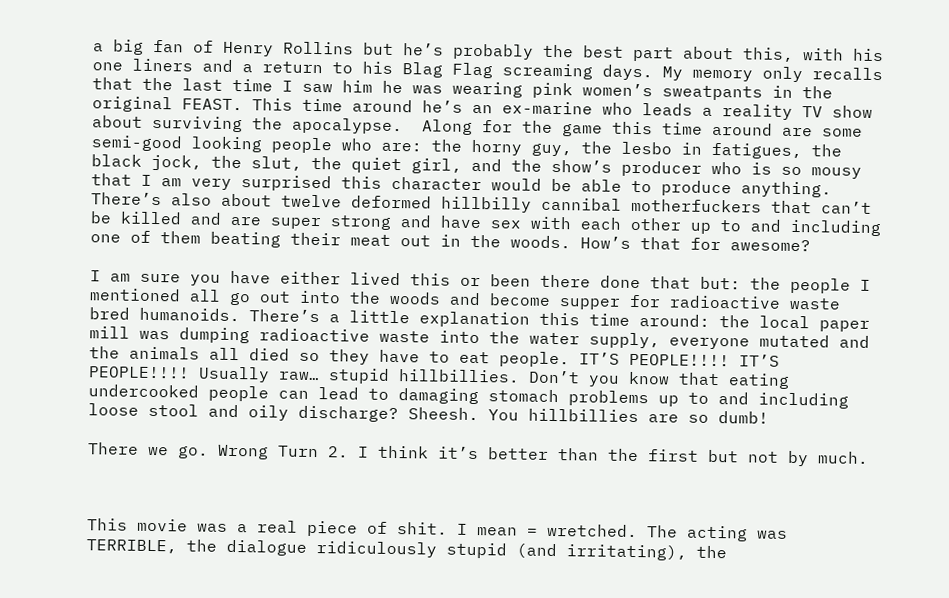a big fan of Henry Rollins but he’s probably the best part about this, with his one liners and a return to his Blag Flag screaming days. My memory only recalls that the last time I saw him he was wearing pink women’s sweatpants in the original FEAST. This time around he’s an ex-marine who leads a reality TV show about surviving the apocalypse.  Along for the game this time around are some semi-good looking people who are: the horny guy, the lesbo in fatigues, the black jock, the slut, the quiet girl, and the show’s producer who is so mousy that I am very surprised this character would be able to produce anything.  There’s also about twelve deformed hillbilly cannibal motherfuckers that can’t be killed and are super strong and have sex with each other up to and including one of them beating their meat out in the woods. How’s that for awesome?

I am sure you have either lived this or been there done that but: the people I mentioned all go out into the woods and become supper for radioactive waste bred humanoids. There’s a little explanation this time around: the local paper mill was dumping radioactive waste into the water supply, everyone mutated and the animals all died so they have to eat people. IT’S PEOPLE!!!! IT’S PEOPLE!!!! Usually raw… stupid hillbillies. Don’t you know that eating undercooked people can lead to damaging stomach problems up to and including loose stool and oily discharge? Sheesh. You hillbillies are so dumb!

There we go. Wrong Turn 2. I think it’s better than the first but not by much.



This movie was a real piece of shit. I mean = wretched. The acting was TERRIBLE, the dialogue ridiculously stupid (and irritating), the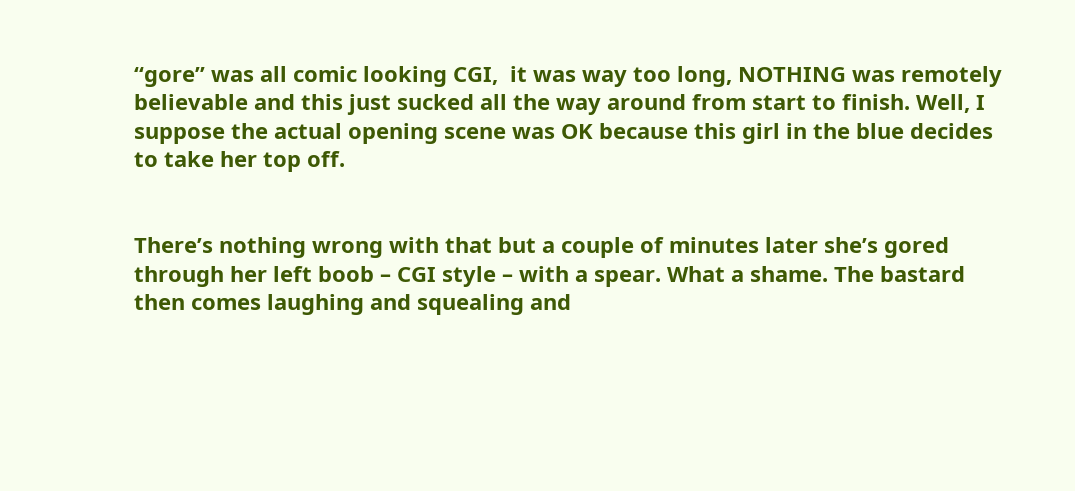“gore” was all comic looking CGI,  it was way too long, NOTHING was remotely believable and this just sucked all the way around from start to finish. Well, I suppose the actual opening scene was OK because this girl in the blue decides to take her top off.


There’s nothing wrong with that but a couple of minutes later she’s gored through her left boob – CGI style – with a spear. What a shame. The bastard then comes laughing and squealing and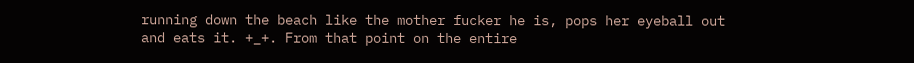running down the beach like the mother fucker he is, pops her eyeball out and eats it. +_+. From that point on the entire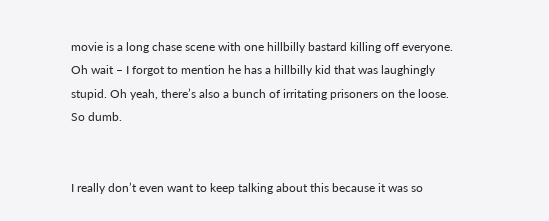movie is a long chase scene with one hillbilly bastard killing off everyone. Oh wait – I forgot to mention he has a hillbilly kid that was laughingly stupid. Oh yeah, there’s also a bunch of irritating prisoners on the loose. So dumb.


I really don’t even want to keep talking about this because it was so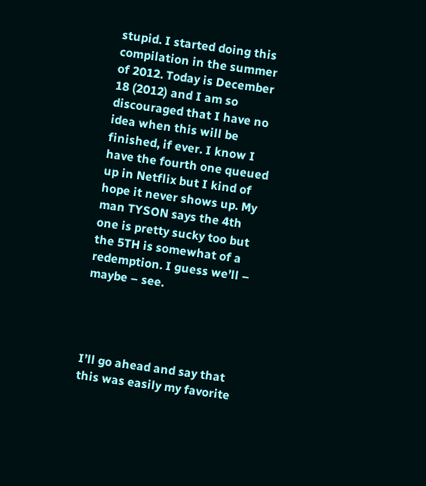stupid. I started doing this compilation in the summer of 2012. Today is December 18 (2012) and I am so discouraged that I have no idea when this will be finished, if ever. I know I have the fourth one queued up in Netflix but I kind of hope it never shows up. My man TYSON says the 4th one is pretty sucky too but the 5TH is somewhat of a redemption. I guess we’ll – maybe – see.




I’ll go ahead and say that this was easily my favorite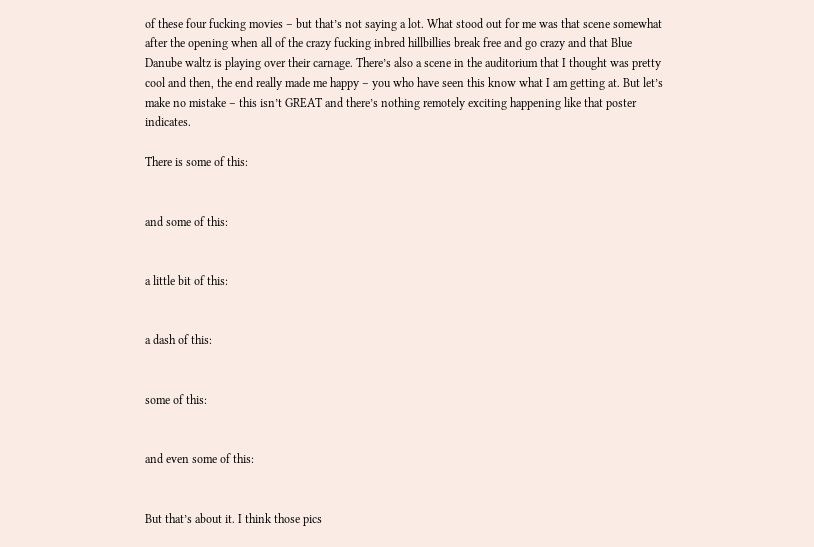of these four fucking movies – but that’s not saying a lot. What stood out for me was that scene somewhat after the opening when all of the crazy fucking inbred hillbillies break free and go crazy and that Blue Danube waltz is playing over their carnage. There’s also a scene in the auditorium that I thought was pretty cool and then, the end really made me happy – you who have seen this know what I am getting at. But let’s make no mistake – this isn’t GREAT and there’s nothing remotely exciting happening like that poster indicates.

There is some of this:


and some of this:


a little bit of this:


a dash of this:


some of this:


and even some of this:


But that’s about it. I think those pics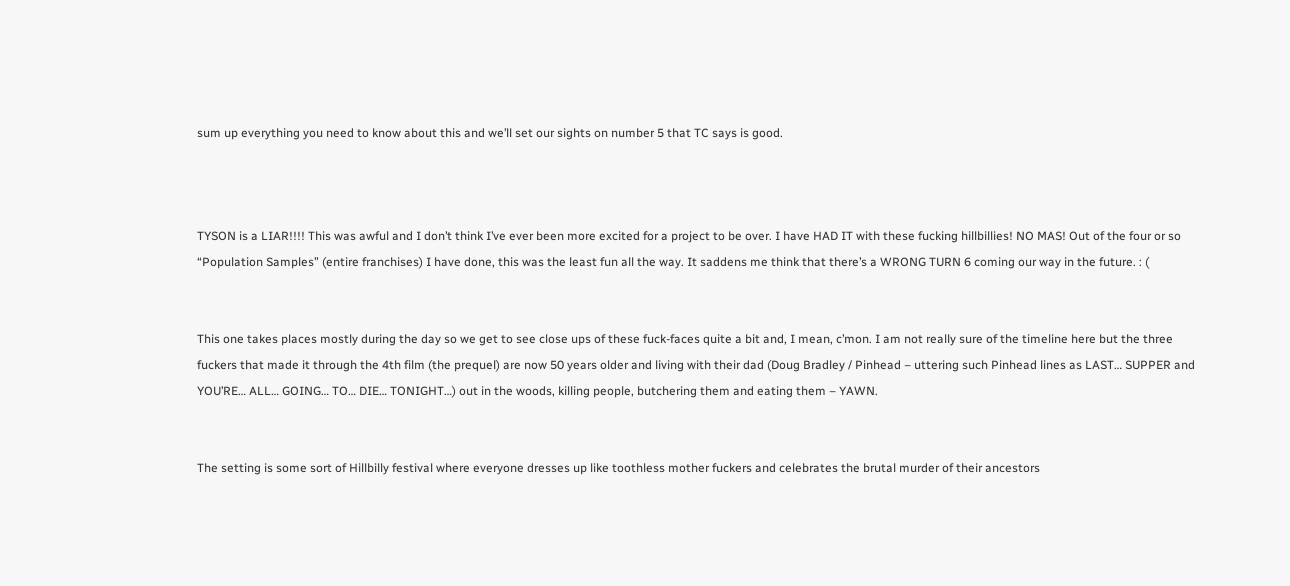sum up everything you need to know about this and we’ll set our sights on number 5 that TC says is good.



TYSON is a LIAR!!!! This was awful and I don’t think I’ve ever been more excited for a project to be over. I have HAD IT with these fucking hillbillies! NO MAS! Out of the four or so “Population Samples” (entire franchises) I have done, this was the least fun all the way. It saddens me think that there’s a WRONG TURN 6 coming our way in the future. : (


This one takes places mostly during the day so we get to see close ups of these fuck-faces quite a bit and, I mean, c’mon. I am not really sure of the timeline here but the three fuckers that made it through the 4th film (the prequel) are now 50 years older and living with their dad (Doug Bradley / Pinhead – uttering such Pinhead lines as LAST… SUPPER and YOU’RE… ALL… GOING… TO… DIE… TONIGHT…) out in the woods, killing people, butchering them and eating them – YAWN.


The setting is some sort of Hillbilly festival where everyone dresses up like toothless mother fuckers and celebrates the brutal murder of their ancestors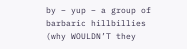by – yup – a group of barbaric hillbillies (why WOULDN’T they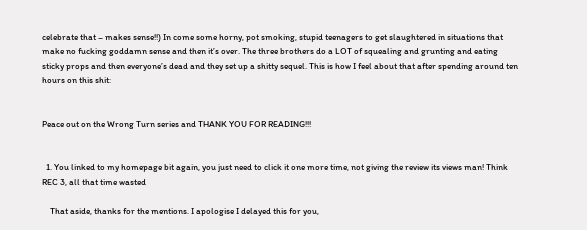celebrate that – makes sense!!) In come some horny, pot smoking, stupid teenagers to get slaughtered in situations that make no fucking goddamn sense and then it’s over. The three brothers do a LOT of squealing and grunting and eating sticky props and then everyone’s dead and they set up a shitty sequel. This is how I feel about that after spending around ten hours on this shit:


Peace out on the Wrong Turn series and THANK YOU FOR READING!!!


  1. You linked to my homepage bit again, you just need to click it one more time, not giving the review its views man! Think REC 3, all that time wasted

    That aside, thanks for the mentions. I apologise I delayed this for you,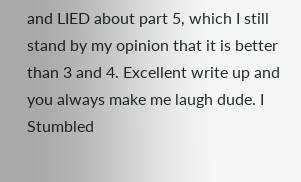and LIED about part 5, which I still stand by my opinion that it is better than 3 and 4. Excellent write up and you always make me laugh dude. I Stumbled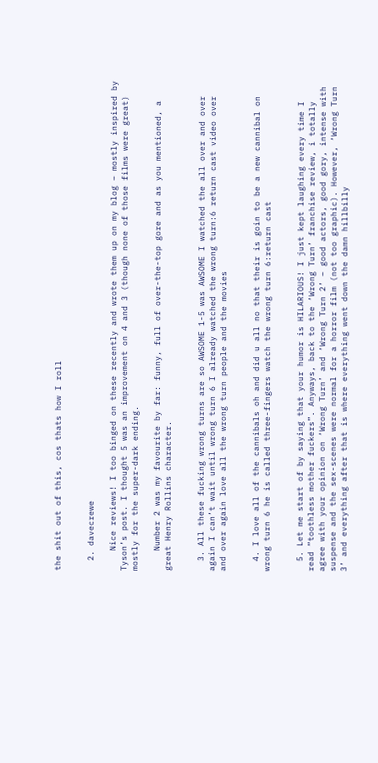the shit out of this, cos thats how I roll


  2. davecrewe

    Nice reviews! I too binged on these recently and wrote them up on my blog – mostly inspired by Tyson’s post. I thought 5 was an improvement on 4 and 3 (though none of those films were great) mostly for the super-dark ending.

    Number 2 was my favourite by far: funny, full of over-the-top gore and as you mentioned, a great Henry Rollins character.


  3. All these fucking wrong turns are so AWSOME 1-5 was AWSOME I watched the all over and over again I can’t wait until wrong turn 6 I already watched the wrong turn:6 return cast video over and over again love all the wrong turn people and the movies


  4. I love all of the cannibals oh and did u all no that their is goin to be a new cannibal on wrong turn 6 he is called three-fingers watch the wrong turn 6:return cast


  5. Let me start of by saying that your humor is HILARIOUS! I just kept laughing every time I read “toothless mother fuckers”. Anyways, back to the ‘Wrong Turn’ franchise review, i totally agree with your opinion on ‘Wrong Turn’ and ‘Wrong Turn 2’ – good actors, good gory, intense with suspense and the sex-scenes were normal for a horror film (not too graphic). However, ‘Wrong Turn 3’ and everything after that is where everything went down the damn hillbilly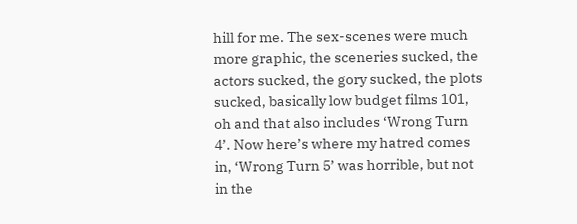hill for me. The sex-scenes were much more graphic, the sceneries sucked, the actors sucked, the gory sucked, the plots sucked, basically low budget films 101, oh and that also includes ‘Wrong Turn 4’. Now here’s where my hatred comes in, ‘Wrong Turn 5’ was horrible, but not in the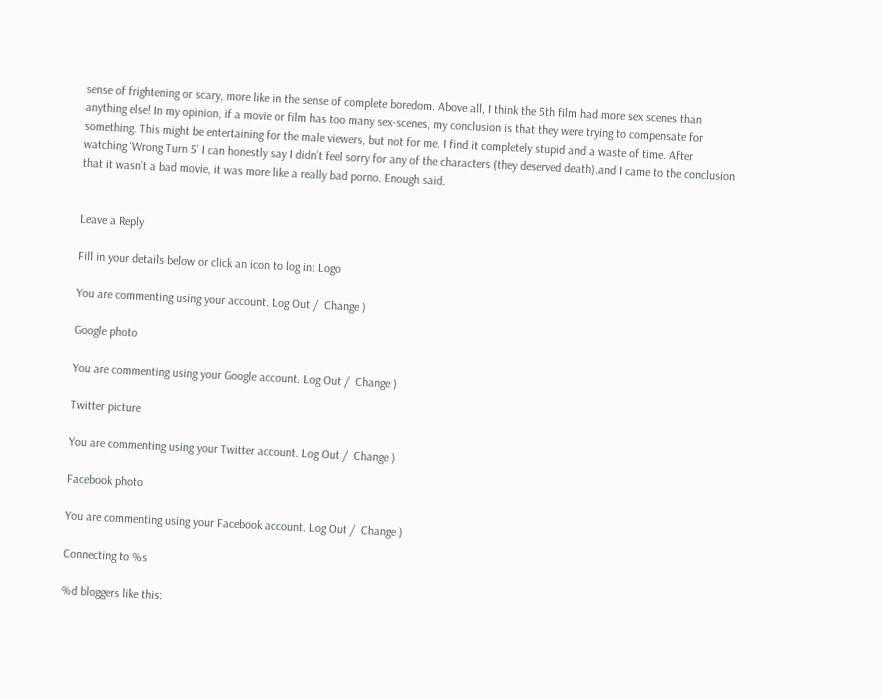sense of frightening or scary, more like in the sense of complete boredom. Above all, I think the 5th film had more sex scenes than anything else! In my opinion, if a movie or film has too many sex-scenes, my conclusion is that they were trying to compensate for something. This might be entertaining for the male viewers, but not for me. I find it completely stupid and a waste of time. After watching ‘Wrong Turn 5’ I can honestly say I didn’t feel sorry for any of the characters (they deserved death).and I came to the conclusion that it wasn’t a bad movie, it was more like a really bad porno. Enough said.


Leave a Reply

Fill in your details below or click an icon to log in: Logo

You are commenting using your account. Log Out /  Change )

Google photo

You are commenting using your Google account. Log Out /  Change )

Twitter picture

You are commenting using your Twitter account. Log Out /  Change )

Facebook photo

You are commenting using your Facebook account. Log Out /  Change )

Connecting to %s

%d bloggers like this: